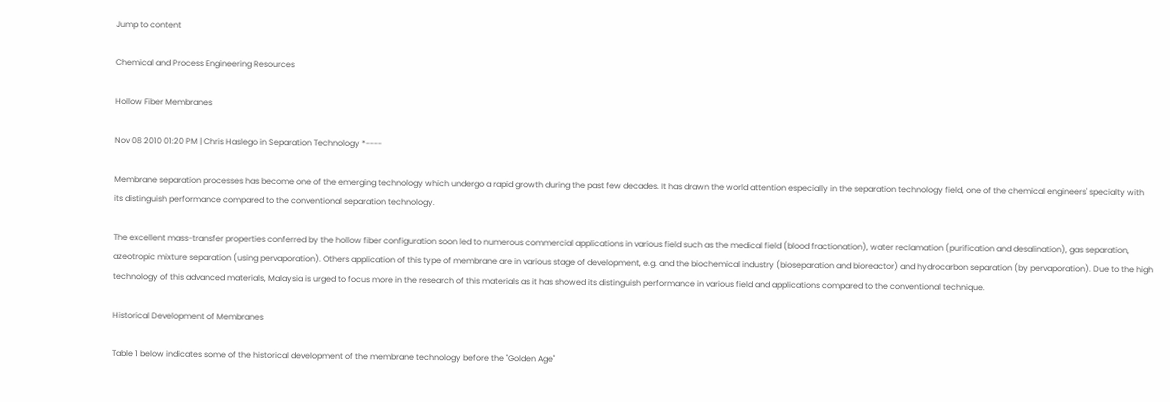Jump to content

Chemical and Process Engineering Resources

Hollow Fiber Membranes

Nov 08 2010 01:20 PM | Chris Haslego in Separation Technology *----

Membrane separation processes has become one of the emerging technology which undergo a rapid growth during the past few decades. It has drawn the world attention especially in the separation technology field, one of the chemical engineers' specialty with its distinguish performance compared to the conventional separation technology.

The excellent mass-transfer properties conferred by the hollow fiber configuration soon led to numerous commercial applications in various field such as the medical field (blood fractionation), water reclamation (purification and desalination), gas separation, azeotropic mixture separation (using pervaporation). Others application of this type of membrane are in various stage of development, e.g. and the biochemical industry (bioseparation and bioreactor) and hydrocarbon separation (by pervaporation). Due to the high technology of this advanced materials, Malaysia is urged to focus more in the research of this materials as it has showed its distinguish performance in various field and applications compared to the conventional technique.

Historical Development of Membranes

Table 1 below indicates some of the historical development of the membrane technology before the "Golden Age"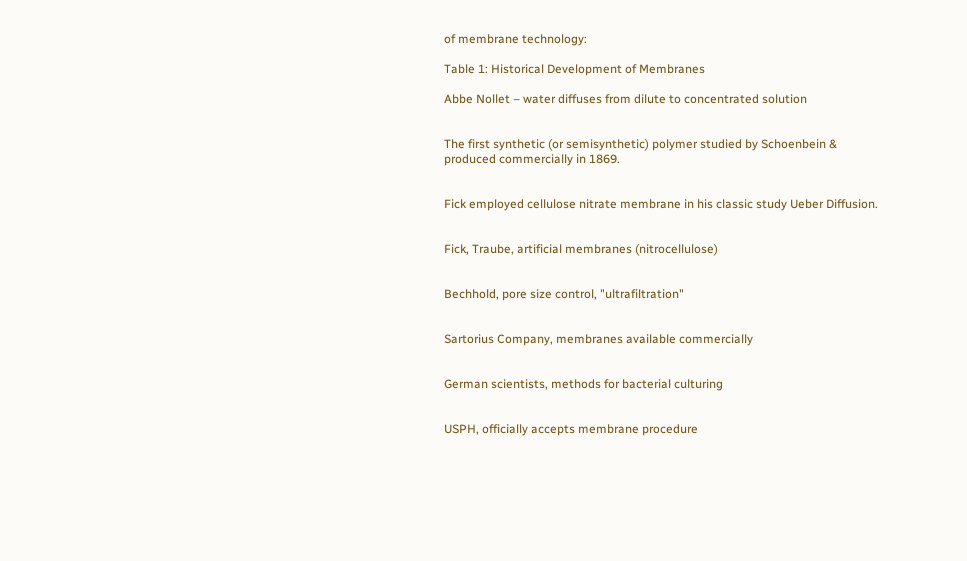of membrane technology:

Table 1: Historical Development of Membranes

Abbe Nollet – water diffuses from dilute to concentrated solution


The first synthetic (or semisynthetic) polymer studied by Schoenbein &
produced commercially in 1869.


Fick employed cellulose nitrate membrane in his classic study Ueber Diffusion.


Fick, Traube, artificial membranes (nitrocellulose)


Bechhold, pore size control, "ultrafiltration"


Sartorius Company, membranes available commercially


German scientists, methods for bacterial culturing


USPH, officially accepts membrane procedure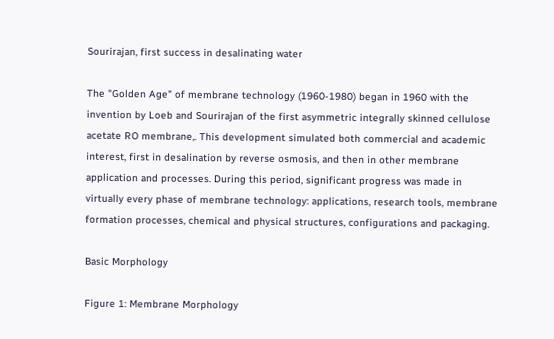Sourirajan, first success in desalinating water

The "Golden Age" of membrane technology (1960-1980) began in 1960 with the invention by Loeb and Sourirajan of the first asymmetric integrally skinned cellulose acetate RO membrane,. This development simulated both commercial and academic interest, first in desalination by reverse osmosis, and then in other membrane application and processes. During this period, significant progress was made in virtually every phase of membrane technology: applications, research tools, membrane formation processes, chemical and physical structures, configurations and packaging.

Basic Morphology

Figure 1: Membrane Morphology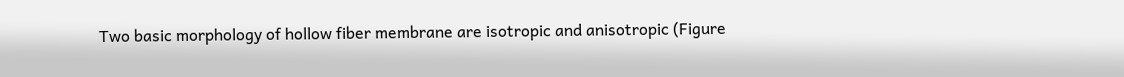Two basic morphology of hollow fiber membrane are isotropic and anisotropic (Figure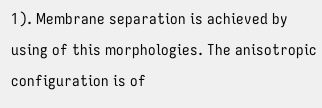1). Membrane separation is achieved by using of this morphologies. The anisotropic configuration is of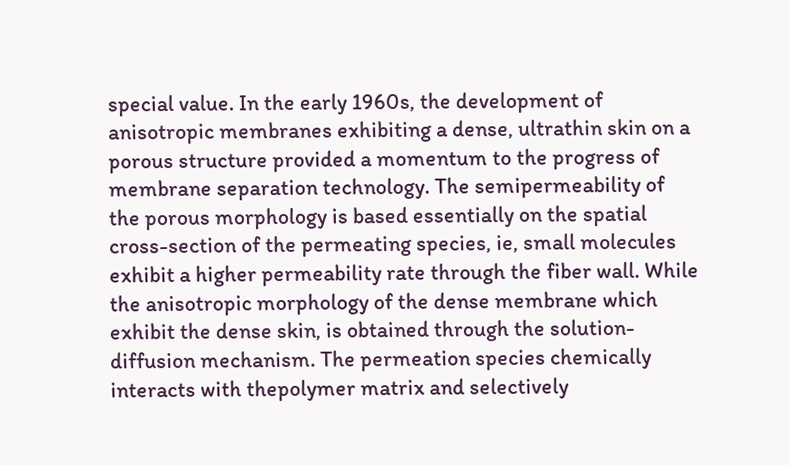special value. In the early 1960s, the development of anisotropic membranes exhibiting a dense, ultrathin skin on a porous structure provided a momentum to the progress of membrane separation technology. The semipermeability of the porous morphology is based essentially on the spatial cross-section of the permeating species, ie, small molecules exhibit a higher permeability rate through the fiber wall. While the anisotropic morphology of the dense membrane which exhibit the dense skin, is obtained through the solution-diffusion mechanism. The permeation species chemically interacts with thepolymer matrix and selectively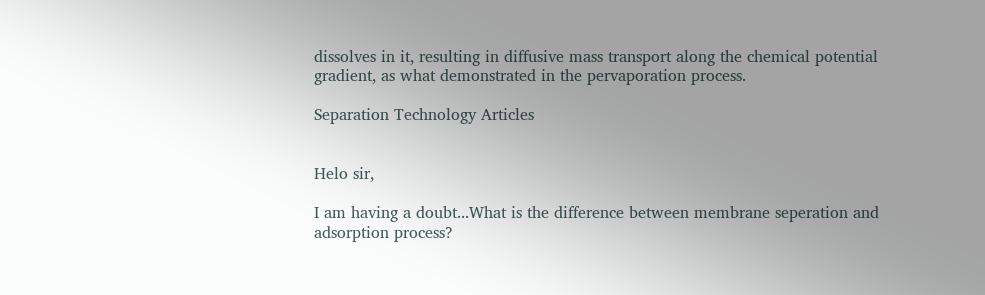dissolves in it, resulting in diffusive mass transport along the chemical potential gradient, as what demonstrated in the pervaporation process.

Separation Technology Articles


Helo sir,

I am having a doubt...What is the difference between membrane seperation and adsorption process?